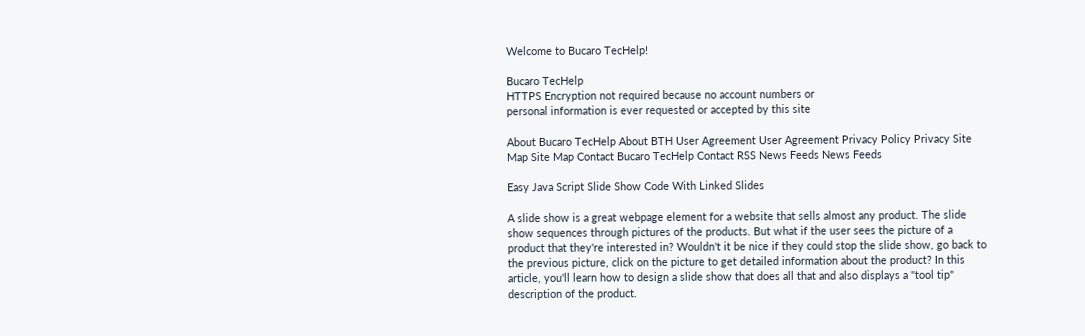Welcome to Bucaro TecHelp!

Bucaro TecHelp
HTTPS Encryption not required because no account numbers or
personal information is ever requested or accepted by this site

About Bucaro TecHelp About BTH User Agreement User Agreement Privacy Policy Privacy Site Map Site Map Contact Bucaro TecHelp Contact RSS News Feeds News Feeds

Easy Java Script Slide Show Code With Linked Slides

A slide show is a great webpage element for a website that sells almost any product. The slide show sequences through pictures of the products. But what if the user sees the picture of a product that they're interested in? Wouldn't it be nice if they could stop the slide show, go back to the previous picture, click on the picture to get detailed information about the product? In this article, you'll learn how to design a slide show that does all that and also displays a "tool tip" description of the product.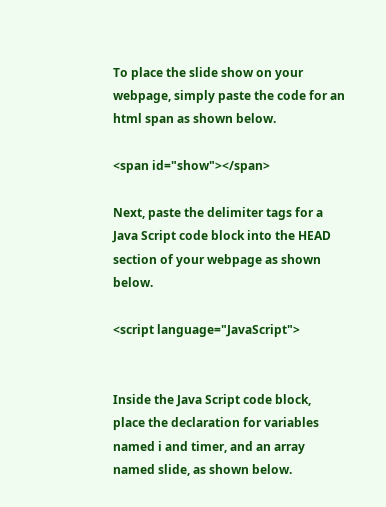To place the slide show on your webpage, simply paste the code for an html span as shown below.

<span id="show"></span>

Next, paste the delimiter tags for a Java Script code block into the HEAD section of your webpage as shown below.

<script language="JavaScript">


Inside the Java Script code block, place the declaration for variables named i and timer, and an array named slide, as shown below.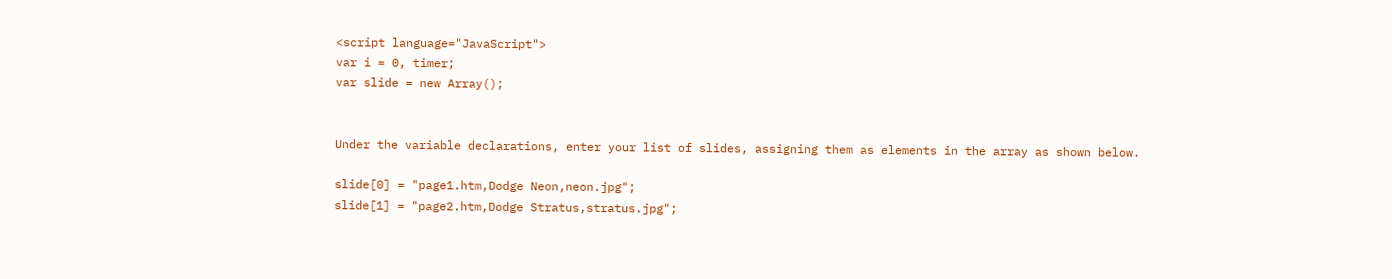<script language="JavaScript">
var i = 0, timer;
var slide = new Array();


Under the variable declarations, enter your list of slides, assigning them as elements in the array as shown below.

slide[0] = "page1.htm,Dodge Neon,neon.jpg";
slide[1] = "page2.htm,Dodge Stratus,stratus.jpg";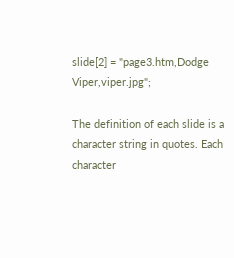slide[2] = "page3.htm,Dodge Viper,viper.jpg";

The definition of each slide is a character string in quotes. Each character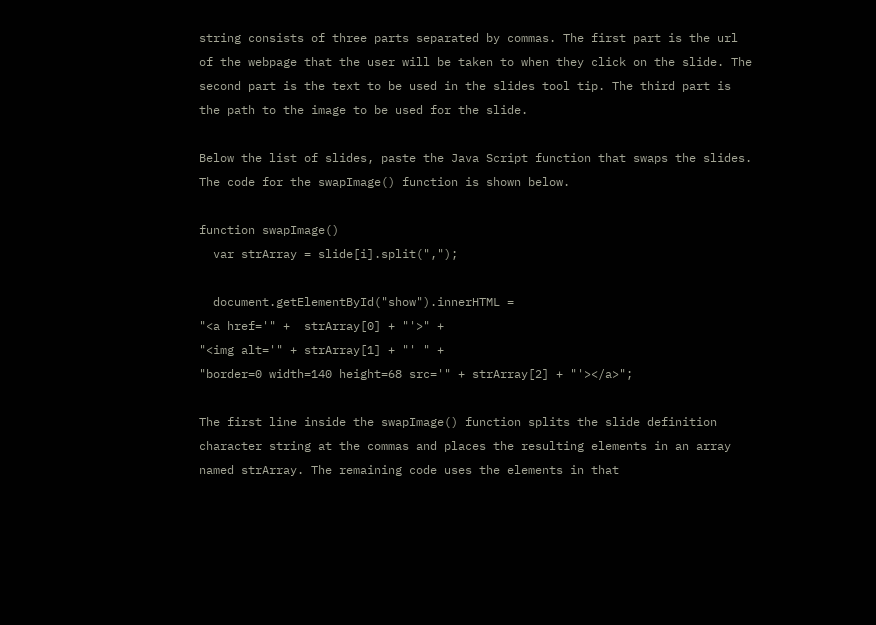string consists of three parts separated by commas. The first part is the url of the webpage that the user will be taken to when they click on the slide. The second part is the text to be used in the slides tool tip. The third part is the path to the image to be used for the slide.

Below the list of slides, paste the Java Script function that swaps the slides. The code for the swapImage() function is shown below.

function swapImage()
  var strArray = slide[i].split(",");

  document.getElementById("show").innerHTML =
"<a href='" +  strArray[0] + "'>" +
"<img alt='" + strArray[1] + "' " +
"border=0 width=140 height=68 src='" + strArray[2] + "'></a>";

The first line inside the swapImage() function splits the slide definition character string at the commas and places the resulting elements in an array named strArray. The remaining code uses the elements in that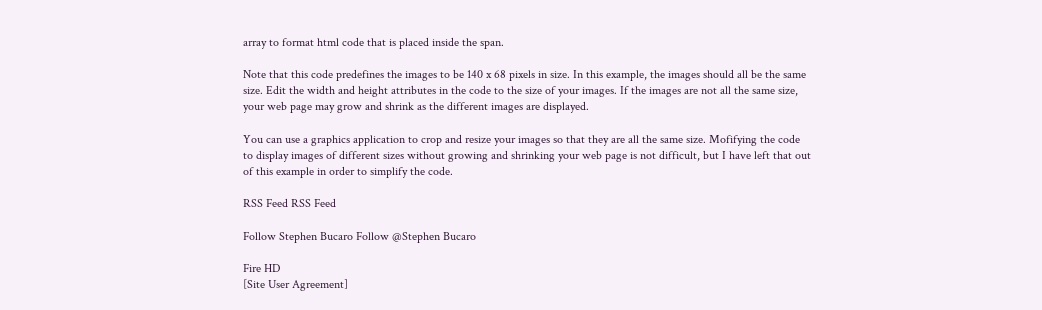array to format html code that is placed inside the span.

Note that this code predefines the images to be 140 x 68 pixels in size. In this example, the images should all be the same size. Edit the width and height attributes in the code to the size of your images. If the images are not all the same size, your web page may grow and shrink as the different images are displayed.

You can use a graphics application to crop and resize your images so that they are all the same size. Mofifying the code to display images of different sizes without growing and shrinking your web page is not difficult, but I have left that out of this example in order to simplify the code.

RSS Feed RSS Feed

Follow Stephen Bucaro Follow @Stephen Bucaro

Fire HD
[Site User Agreement]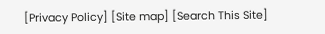[Privacy Policy] [Site map] [Search This Site]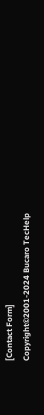[Contact Form]
Copyright©2001-2024 Bucaro TecHelp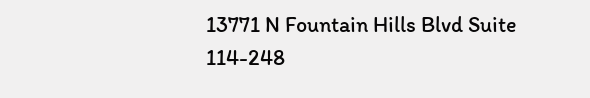13771 N Fountain Hills Blvd Suite 114-248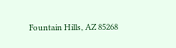Fountain Hills, AZ 85268